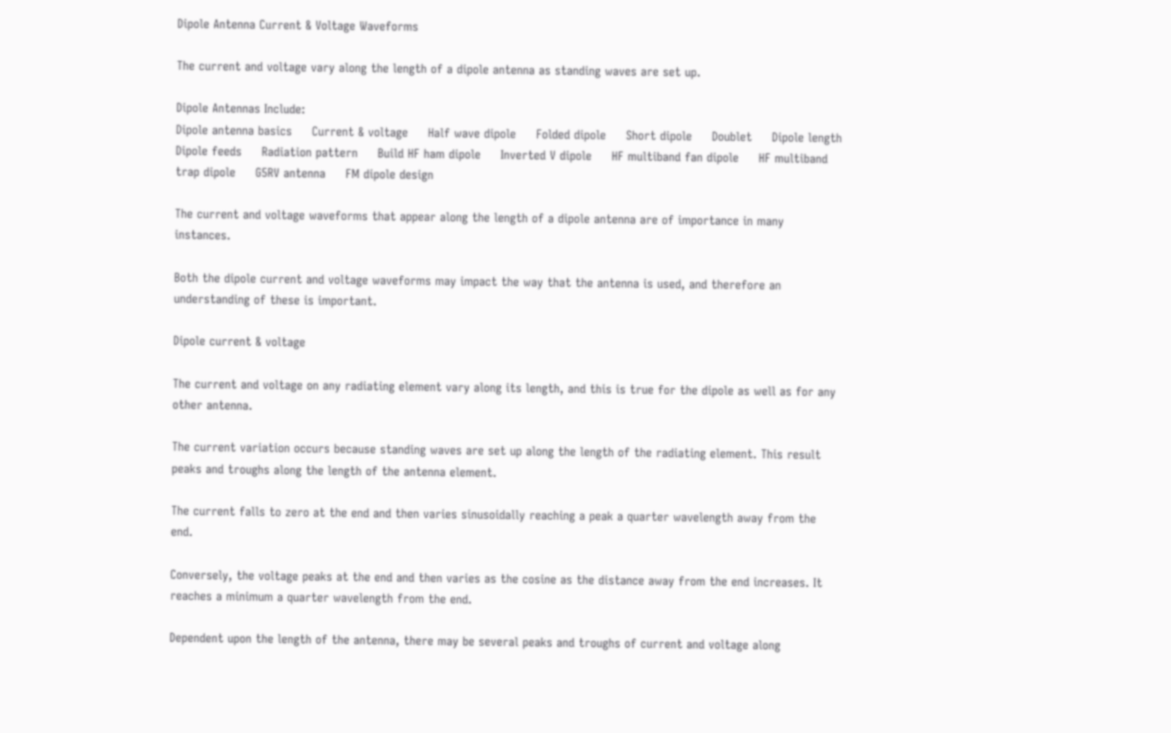Dipole Antenna Current & Voltage Waveforms

The current and voltage vary along the length of a dipole antenna as standing waves are set up.

Dipole Antennas Include:
Dipole antenna basics     Current & voltage     Half wave dipole     Folded dipole     Short dipole     Doublet     Dipole length     Dipole feeds     Radiation pattern     Build HF ham dipole     Inverted V dipole     HF multiband fan dipole     HF multiband trap dipole     G5RV antenna     FM dipole design

The current and voltage waveforms that appear along the length of a dipole antenna are of importance in many instances.

Both the dipole current and voltage waveforms may impact the way that the antenna is used, and therefore an understanding of these is important.

Dipole current & voltage

The current and voltage on any radiating element vary along its length, and this is true for the dipole as well as for any other antenna.

The current variation occurs because standing waves are set up along the length of the radiating element. This result peaks and troughs along the length of the antenna element.

The current falls to zero at the end and then varies sinusoidally reaching a peak a quarter wavelength away from the end.

Conversely, the voltage peaks at the end and then varies as the cosine as the distance away from the end increases. It reaches a minimum a quarter wavelength from the end.

Dependent upon the length of the antenna, there may be several peaks and troughs of current and voltage along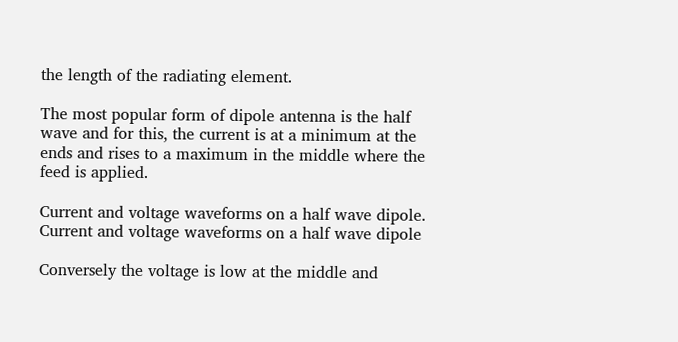the length of the radiating element.

The most popular form of dipole antenna is the half wave and for this, the current is at a minimum at the ends and rises to a maximum in the middle where the feed is applied.

Current and voltage waveforms on a half wave dipole.
Current and voltage waveforms on a half wave dipole

Conversely the voltage is low at the middle and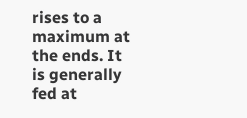rises to a maximum at the ends. It is generally fed at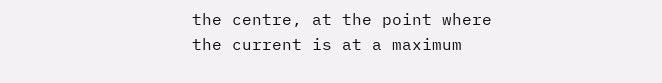the centre, at the point where the current is at a maximum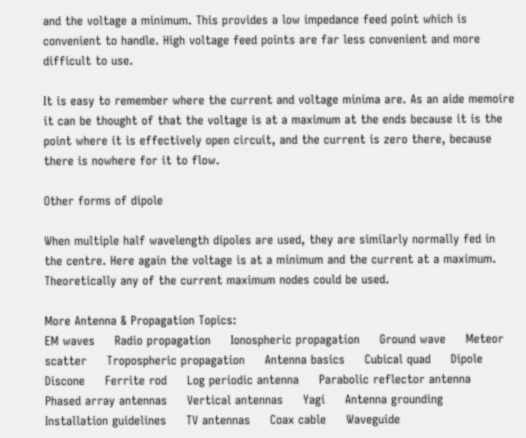and the voltage a minimum. This provides a low impedance feed point which is convenient to handle. High voltage feed points are far less convenient and more difficult to use.

It is easy to remember where the current and voltage minima are. As an aide memoire it can be thought of that the voltage is at a maximum at the ends because it is the point where it is effectively open circuit, and the current is zero there, because there is nowhere for it to flow.

Other forms of dipole

When multiple half wavelength dipoles are used, they are similarly normally fed in the centre. Here again the voltage is at a minimum and the current at a maximum. Theoretically any of the current maximum nodes could be used.

More Antenna & Propagation Topics:
EM waves     Radio propagation     Ionospheric propagation     Ground wave     Meteor scatter     Tropospheric propagation     Antenna basics     Cubical quad     Dipole     Discone     Ferrite rod     Log periodic antenna     Parabolic reflector antenna     Phased array antennas     Vertical antennas     Yagi     Antenna grounding     Installation guidelines     TV antennas     Coax cable     Waveguide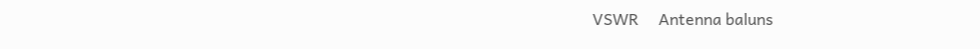VSWR     Antenna baluns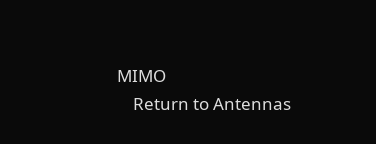MIMO
    Return to Antennas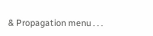& Propagation menu . . .